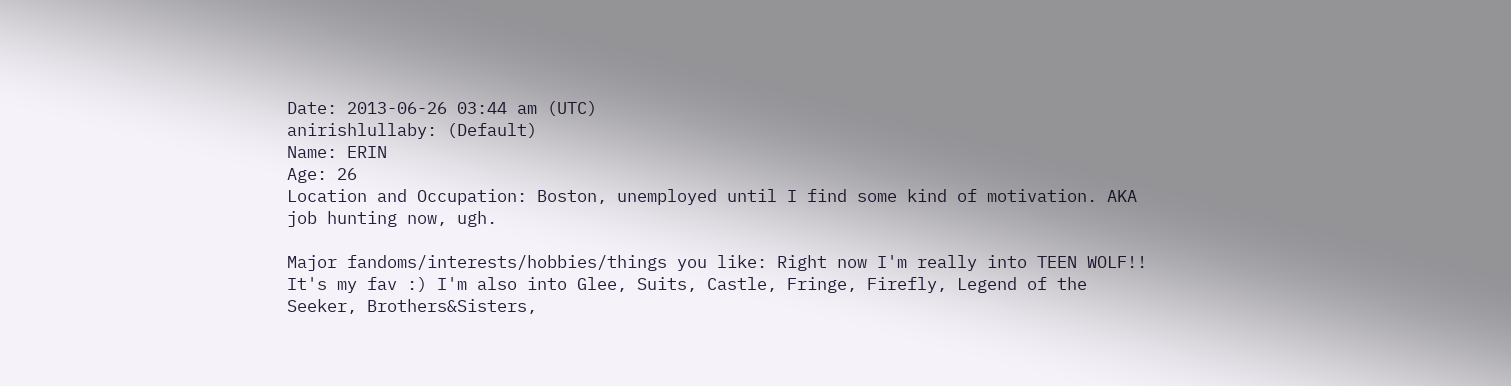Date: 2013-06-26 03:44 am (UTC)
anirishlullaby: (Default)
Name: ERIN
Age: 26
Location and Occupation: Boston, unemployed until I find some kind of motivation. AKA job hunting now, ugh.

Major fandoms/interests/hobbies/things you like: Right now I'm really into TEEN WOLF!! It's my fav :) I'm also into Glee, Suits, Castle, Fringe, Firefly, Legend of the Seeker, Brothers&Sisters,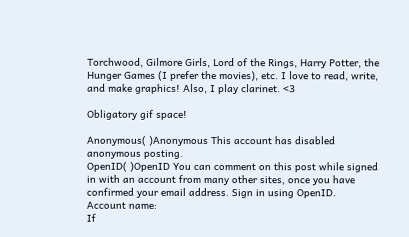Torchwood, Gilmore Girls, Lord of the Rings, Harry Potter, the Hunger Games (I prefer the movies), etc. I love to read, write, and make graphics! Also, I play clarinet. <3

Obligatory gif space!

Anonymous( )Anonymous This account has disabled anonymous posting.
OpenID( )OpenID You can comment on this post while signed in with an account from many other sites, once you have confirmed your email address. Sign in using OpenID.
Account name:
If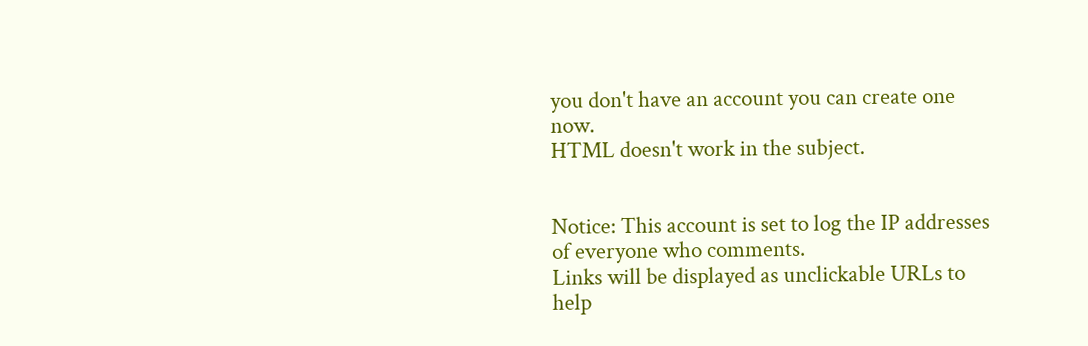you don't have an account you can create one now.
HTML doesn't work in the subject.


Notice: This account is set to log the IP addresses of everyone who comments.
Links will be displayed as unclickable URLs to help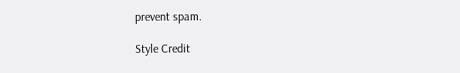prevent spam.

Style Credit